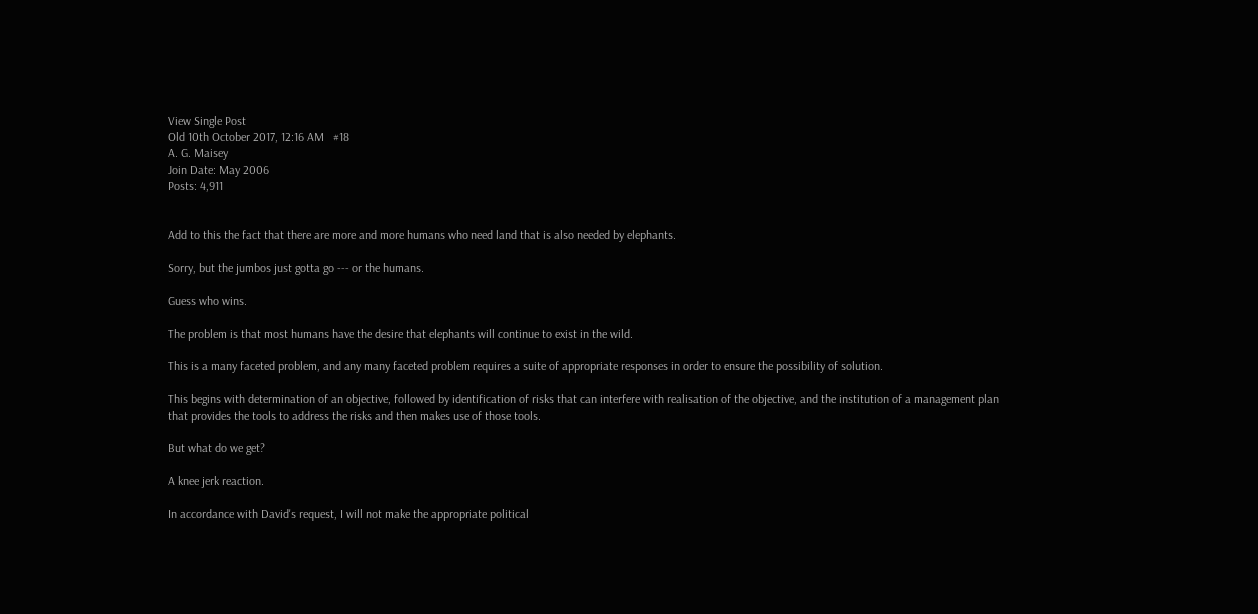View Single Post
Old 10th October 2017, 12:16 AM   #18
A. G. Maisey
Join Date: May 2006
Posts: 4,911


Add to this the fact that there are more and more humans who need land that is also needed by elephants.

Sorry, but the jumbos just gotta go --- or the humans.

Guess who wins.

The problem is that most humans have the desire that elephants will continue to exist in the wild.

This is a many faceted problem, and any many faceted problem requires a suite of appropriate responses in order to ensure the possibility of solution.

This begins with determination of an objective, followed by identification of risks that can interfere with realisation of the objective, and the institution of a management plan that provides the tools to address the risks and then makes use of those tools.

But what do we get?

A knee jerk reaction.

In accordance with David's request, I will not make the appropriate political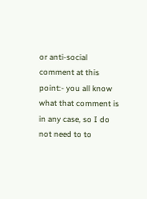or anti-social comment at this point:- you all know what that comment is in any case, so I do not need to to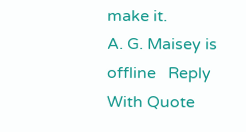make it.
A. G. Maisey is offline   Reply With Quote